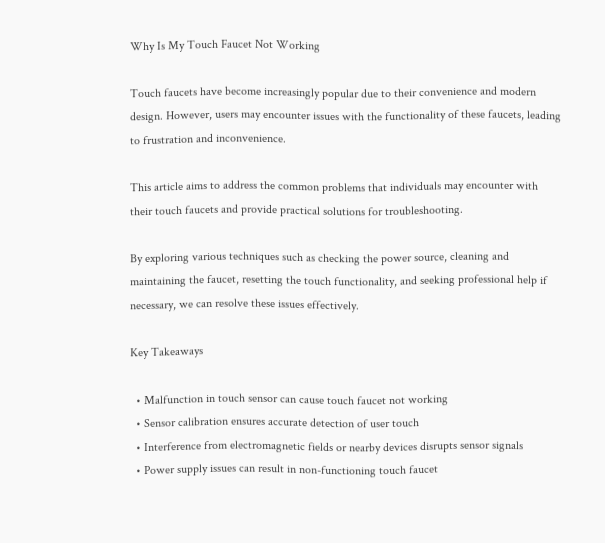Why Is My Touch Faucet Not Working

Touch faucets have become increasingly popular due to their convenience and modern design. However, users may encounter issues with the functionality of these faucets, leading to frustration and inconvenience.

This article aims to address the common problems that individuals may encounter with their touch faucets and provide practical solutions for troubleshooting.

By exploring various techniques such as checking the power source, cleaning and maintaining the faucet, resetting the touch functionality, and seeking professional help if necessary, we can resolve these issues effectively.

Key Takeaways

  • Malfunction in touch sensor can cause touch faucet not working
  • Sensor calibration ensures accurate detection of user touch
  • Interference from electromagnetic fields or nearby devices disrupts sensor signals
  • Power supply issues can result in non-functioning touch faucet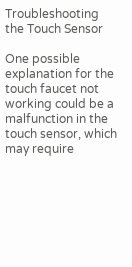Troubleshooting the Touch Sensor

One possible explanation for the touch faucet not working could be a malfunction in the touch sensor, which may require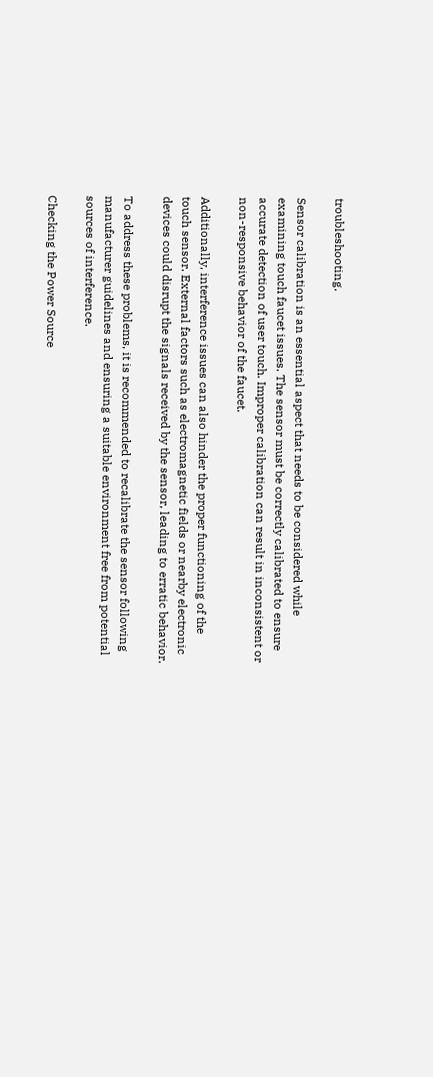troubleshooting.

Sensor calibration is an essential aspect that needs to be considered while examining touch faucet issues. The sensor must be correctly calibrated to ensure accurate detection of user touch. Improper calibration can result in inconsistent or non-responsive behavior of the faucet.

Additionally, interference issues can also hinder the proper functioning of the touch sensor. External factors such as electromagnetic fields or nearby electronic devices could disrupt the signals received by the sensor, leading to erratic behavior.

To address these problems, it is recommended to recalibrate the sensor following manufacturer guidelines and ensuring a suitable environment free from potential sources of interference.

Checking the Power Source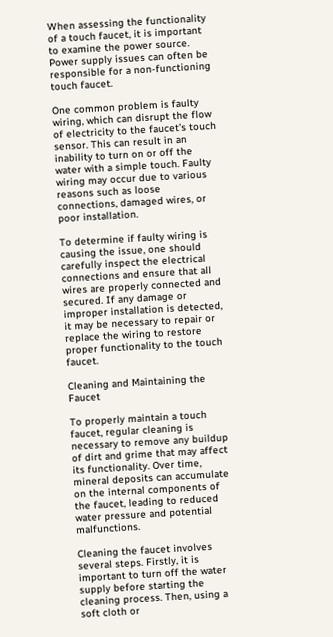When assessing the functionality of a touch faucet, it is important to examine the power source. Power supply issues can often be responsible for a non-functioning touch faucet.

One common problem is faulty wiring, which can disrupt the flow of electricity to the faucet’s touch sensor. This can result in an inability to turn on or off the water with a simple touch. Faulty wiring may occur due to various reasons such as loose connections, damaged wires, or poor installation.

To determine if faulty wiring is causing the issue, one should carefully inspect the electrical connections and ensure that all wires are properly connected and secured. If any damage or improper installation is detected, it may be necessary to repair or replace the wiring to restore proper functionality to the touch faucet.

Cleaning and Maintaining the Faucet

To properly maintain a touch faucet, regular cleaning is necessary to remove any buildup of dirt and grime that may affect its functionality. Over time, mineral deposits can accumulate on the internal components of the faucet, leading to reduced water pressure and potential malfunctions.

Cleaning the faucet involves several steps. Firstly, it is important to turn off the water supply before starting the cleaning process. Then, using a soft cloth or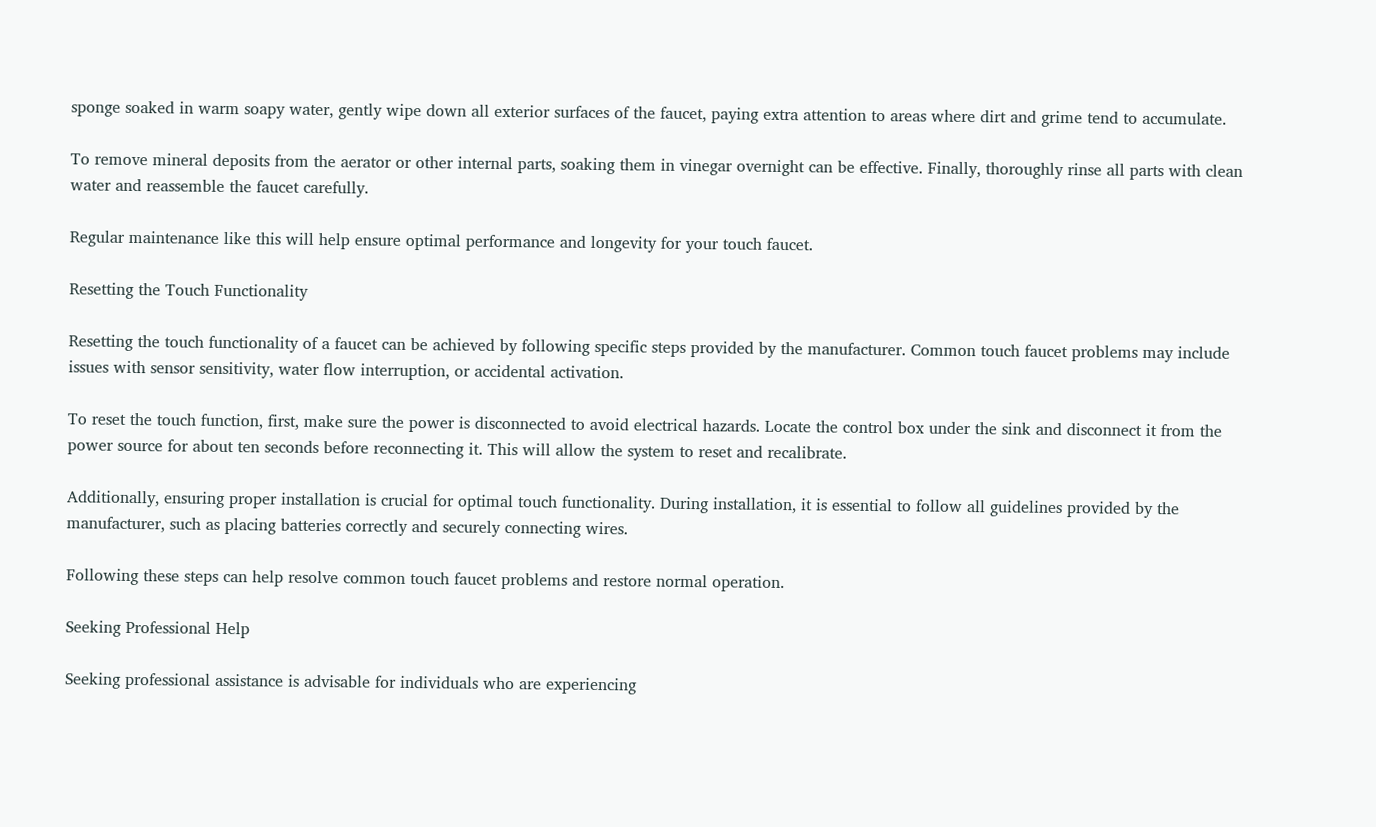sponge soaked in warm soapy water, gently wipe down all exterior surfaces of the faucet, paying extra attention to areas where dirt and grime tend to accumulate.

To remove mineral deposits from the aerator or other internal parts, soaking them in vinegar overnight can be effective. Finally, thoroughly rinse all parts with clean water and reassemble the faucet carefully.

Regular maintenance like this will help ensure optimal performance and longevity for your touch faucet.

Resetting the Touch Functionality

Resetting the touch functionality of a faucet can be achieved by following specific steps provided by the manufacturer. Common touch faucet problems may include issues with sensor sensitivity, water flow interruption, or accidental activation.

To reset the touch function, first, make sure the power is disconnected to avoid electrical hazards. Locate the control box under the sink and disconnect it from the power source for about ten seconds before reconnecting it. This will allow the system to reset and recalibrate.

Additionally, ensuring proper installation is crucial for optimal touch functionality. During installation, it is essential to follow all guidelines provided by the manufacturer, such as placing batteries correctly and securely connecting wires.

Following these steps can help resolve common touch faucet problems and restore normal operation.

Seeking Professional Help

Seeking professional assistance is advisable for individuals who are experiencing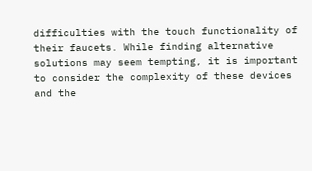difficulties with the touch functionality of their faucets. While finding alternative solutions may seem tempting, it is important to consider the complexity of these devices and the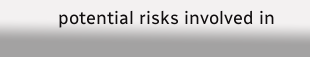potential risks involved in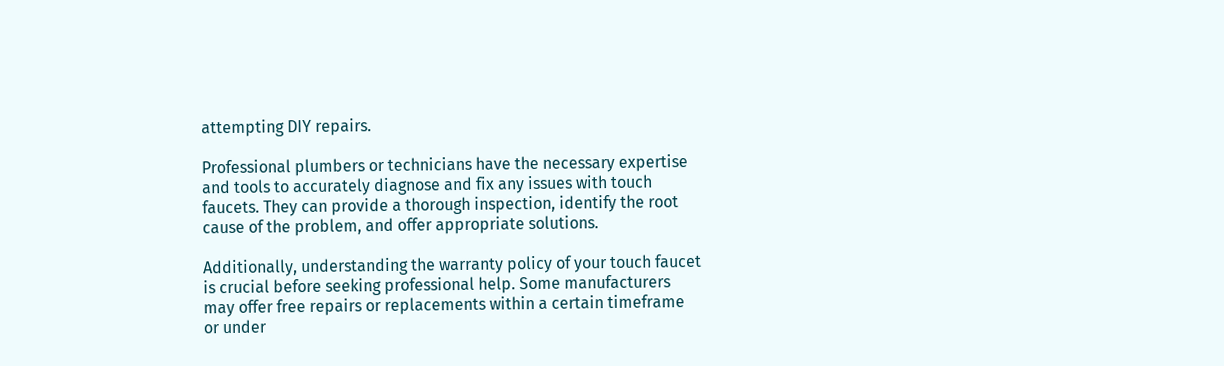attempting DIY repairs.

Professional plumbers or technicians have the necessary expertise and tools to accurately diagnose and fix any issues with touch faucets. They can provide a thorough inspection, identify the root cause of the problem, and offer appropriate solutions.

Additionally, understanding the warranty policy of your touch faucet is crucial before seeking professional help. Some manufacturers may offer free repairs or replacements within a certain timeframe or under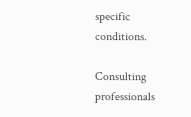specific conditions.

Consulting professionals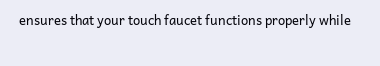ensures that your touch faucet functions properly while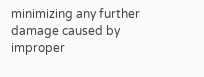minimizing any further damage caused by improper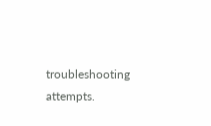troubleshooting attempts.